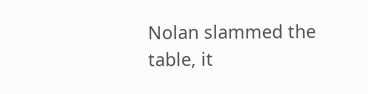Nolan slammed the table, it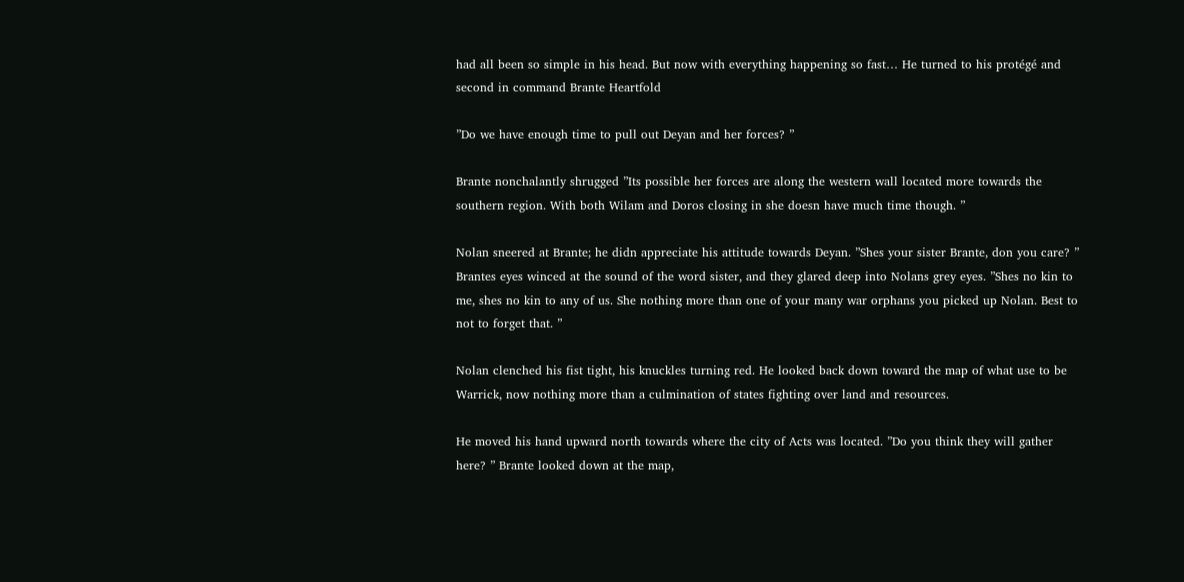had all been so simple in his head. But now with everything happening so fast… He turned to his protégé and second in command Brante Heartfold

”Do we have enough time to pull out Deyan and her forces? ”

Brante nonchalantly shrugged ”Its possible her forces are along the western wall located more towards the southern region. With both Wilam and Doros closing in she doesn have much time though. ”

Nolan sneered at Brante; he didn appreciate his attitude towards Deyan. ”Shes your sister Brante, don you care? ” Brantes eyes winced at the sound of the word sister, and they glared deep into Nolans grey eyes. ”Shes no kin to me, shes no kin to any of us. She nothing more than one of your many war orphans you picked up Nolan. Best to not to forget that. ”

Nolan clenched his fist tight, his knuckles turning red. He looked back down toward the map of what use to be Warrick, now nothing more than a culmination of states fighting over land and resources.

He moved his hand upward north towards where the city of Acts was located. ”Do you think they will gather here? ” Brante looked down at the map,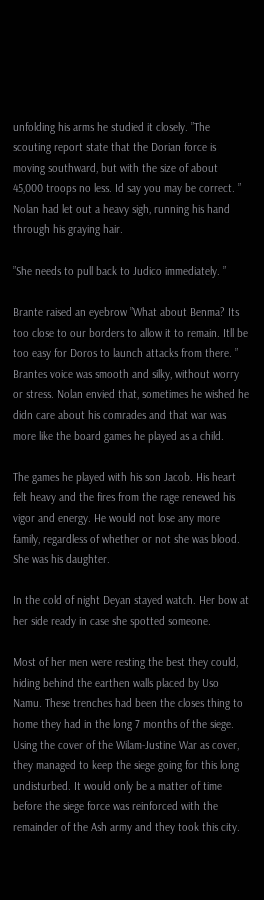unfolding his arms he studied it closely. ”The scouting report state that the Dorian force is moving southward, but with the size of about 45,000 troops no less. Id say you may be correct. ” Nolan had let out a heavy sigh, running his hand through his graying hair.

”She needs to pull back to Judico immediately. ”

Brante raised an eyebrow ”What about Benma? Its too close to our borders to allow it to remain. Itll be too easy for Doros to launch attacks from there. ” Brantes voice was smooth and silky, without worry or stress. Nolan envied that, sometimes he wished he didn care about his comrades and that war was more like the board games he played as a child.

The games he played with his son Jacob. His heart felt heavy and the fires from the rage renewed his vigor and energy. He would not lose any more family, regardless of whether or not she was blood. She was his daughter.

In the cold of night Deyan stayed watch. Her bow at her side ready in case she spotted someone.

Most of her men were resting the best they could, hiding behind the earthen walls placed by Uso Namu. These trenches had been the closes thing to home they had in the long 7 months of the siege. Using the cover of the Wilam-Justine War as cover, they managed to keep the siege going for this long undisturbed. It would only be a matter of time before the siege force was reinforced with the remainder of the Ash army and they took this city.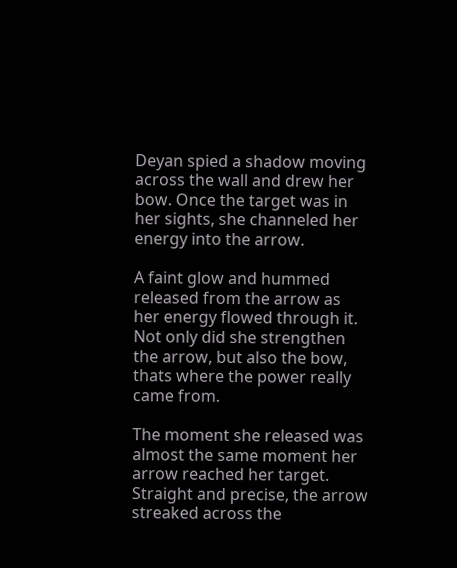Deyan spied a shadow moving across the wall and drew her bow. Once the target was in her sights, she channeled her energy into the arrow.

A faint glow and hummed released from the arrow as her energy flowed through it. Not only did she strengthen the arrow, but also the bow, thats where the power really came from.

The moment she released was almost the same moment her arrow reached her target. Straight and precise, the arrow streaked across the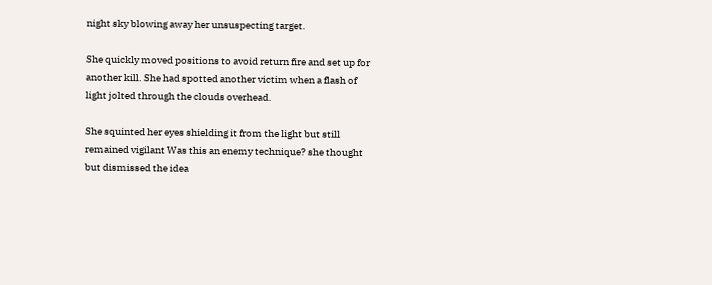night sky blowing away her unsuspecting target.

She quickly moved positions to avoid return fire and set up for another kill. She had spotted another victim when a flash of light jolted through the clouds overhead.

She squinted her eyes shielding it from the light but still remained vigilant Was this an enemy technique? she thought but dismissed the idea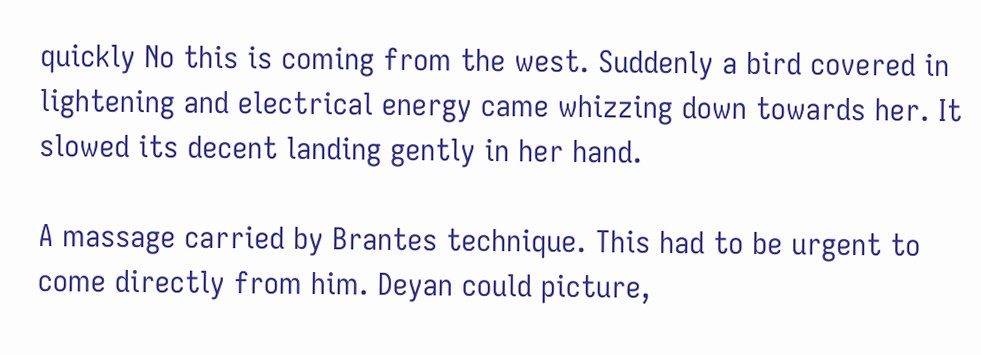quickly No this is coming from the west. Suddenly a bird covered in lightening and electrical energy came whizzing down towards her. It slowed its decent landing gently in her hand.

A massage carried by Brantes technique. This had to be urgent to come directly from him. Deyan could picture,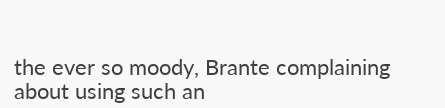the ever so moody, Brante complaining about using such an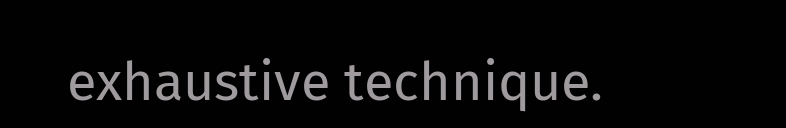exhaustive technique.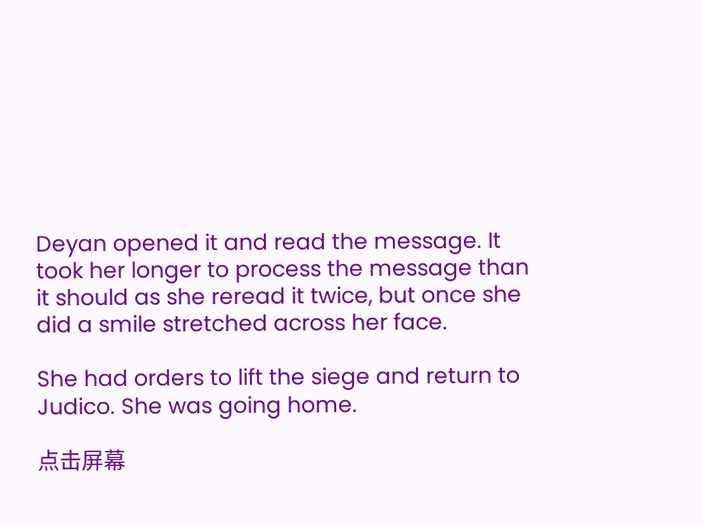Deyan opened it and read the message. It took her longer to process the message than it should as she reread it twice, but once she did a smile stretched across her face.

She had orders to lift the siege and return to Judico. She was going home.

点击屏幕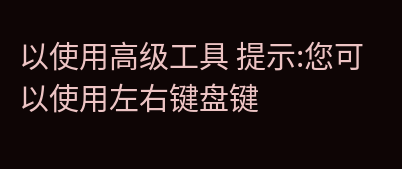以使用高级工具 提示:您可以使用左右键盘键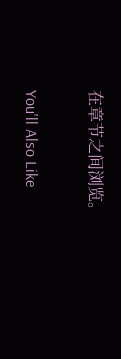在章节之间浏览。

You'll Also Like